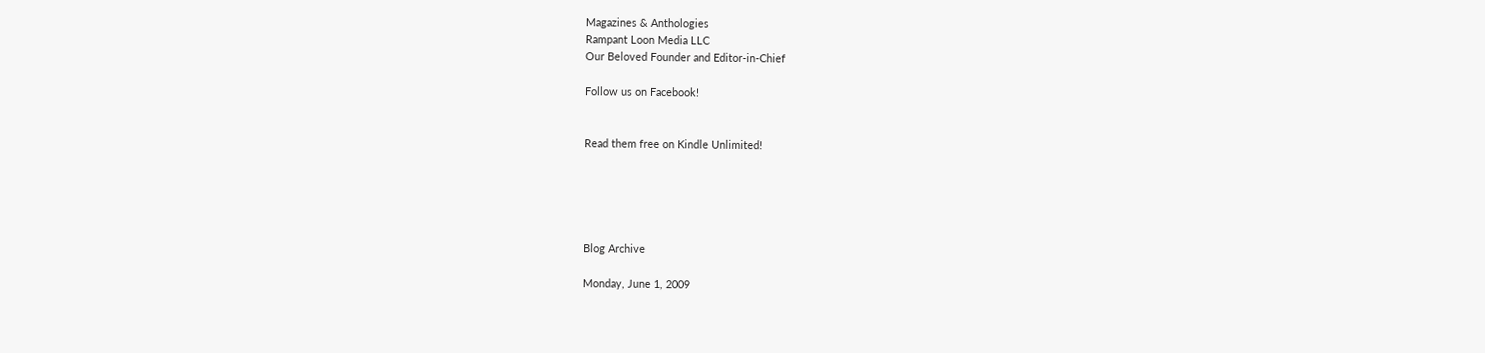Magazines & Anthologies
Rampant Loon Media LLC
Our Beloved Founder and Editor-in-Chief

Follow us on Facebook!


Read them free on Kindle Unlimited!





Blog Archive

Monday, June 1, 2009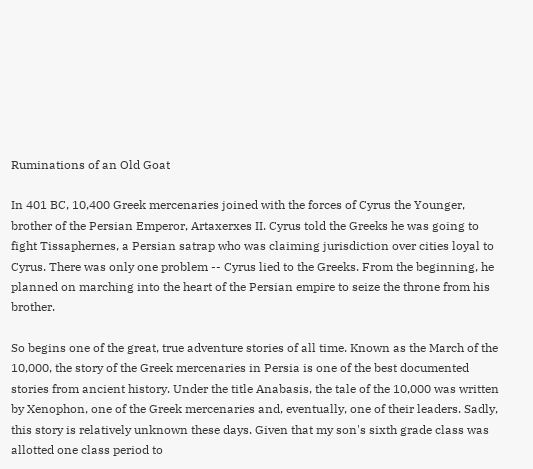Ruminations of an Old Goat

In 401 BC, 10,400 Greek mercenaries joined with the forces of Cyrus the Younger, brother of the Persian Emperor, Artaxerxes II. Cyrus told the Greeks he was going to fight Tissaphernes, a Persian satrap who was claiming jurisdiction over cities loyal to Cyrus. There was only one problem -- Cyrus lied to the Greeks. From the beginning, he planned on marching into the heart of the Persian empire to seize the throne from his brother.

So begins one of the great, true adventure stories of all time. Known as the March of the 10,000, the story of the Greek mercenaries in Persia is one of the best documented stories from ancient history. Under the title Anabasis, the tale of the 10,000 was written by Xenophon, one of the Greek mercenaries and, eventually, one of their leaders. Sadly, this story is relatively unknown these days. Given that my son's sixth grade class was allotted one class period to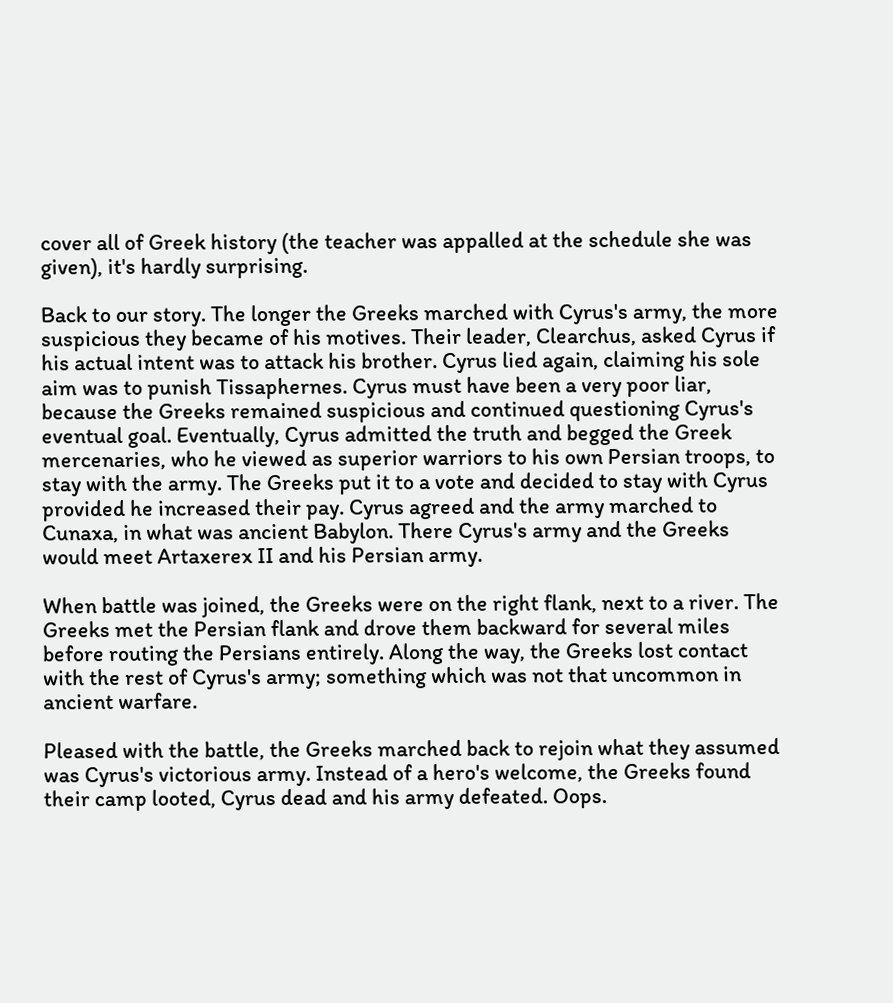cover all of Greek history (the teacher was appalled at the schedule she was given), it's hardly surprising.

Back to our story. The longer the Greeks marched with Cyrus's army, the more suspicious they became of his motives. Their leader, Clearchus, asked Cyrus if his actual intent was to attack his brother. Cyrus lied again, claiming his sole aim was to punish Tissaphernes. Cyrus must have been a very poor liar, because the Greeks remained suspicious and continued questioning Cyrus's eventual goal. Eventually, Cyrus admitted the truth and begged the Greek mercenaries, who he viewed as superior warriors to his own Persian troops, to stay with the army. The Greeks put it to a vote and decided to stay with Cyrus provided he increased their pay. Cyrus agreed and the army marched to Cunaxa, in what was ancient Babylon. There Cyrus's army and the Greeks would meet Artaxerex II and his Persian army.

When battle was joined, the Greeks were on the right flank, next to a river. The Greeks met the Persian flank and drove them backward for several miles before routing the Persians entirely. Along the way, the Greeks lost contact with the rest of Cyrus's army; something which was not that uncommon in ancient warfare.

Pleased with the battle, the Greeks marched back to rejoin what they assumed was Cyrus's victorious army. Instead of a hero's welcome, the Greeks found their camp looted, Cyrus dead and his army defeated. Oops.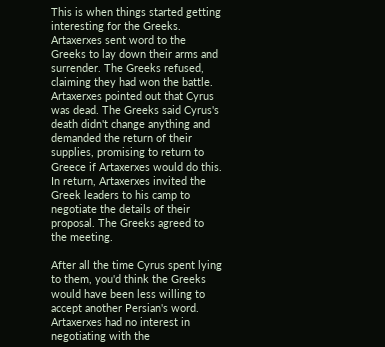This is when things started getting interesting for the Greeks. Artaxerxes sent word to the Greeks to lay down their arms and surrender. The Greeks refused, claiming they had won the battle. Artaxerxes pointed out that Cyrus was dead. The Greeks said Cyrus's death didn't change anything and demanded the return of their supplies, promising to return to Greece if Artaxerxes would do this. In return, Artaxerxes invited the Greek leaders to his camp to negotiate the details of their proposal. The Greeks agreed to the meeting.

After all the time Cyrus spent lying to them, you'd think the Greeks would have been less willing to accept another Persian's word. Artaxerxes had no interest in negotiating with the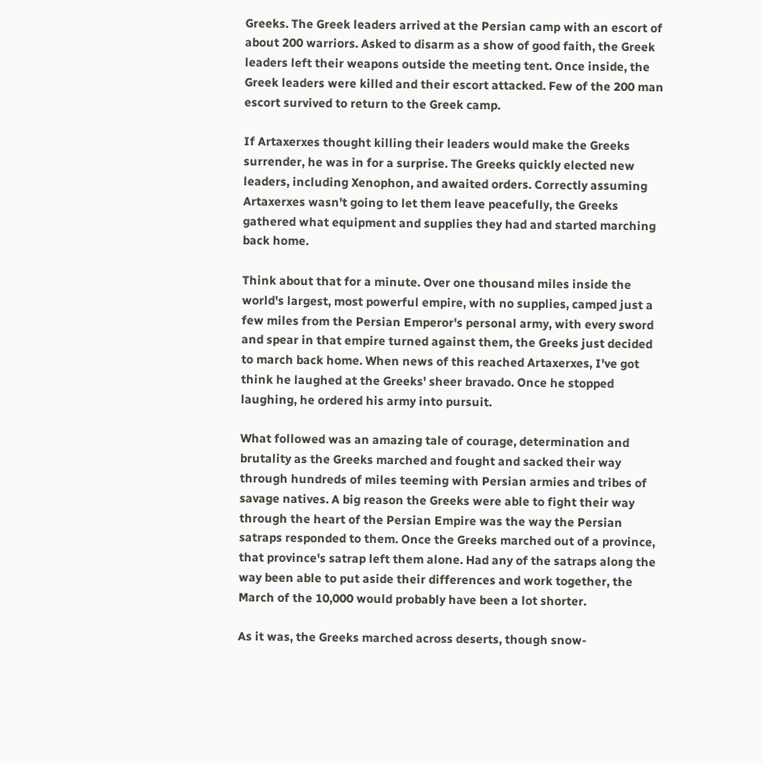Greeks. The Greek leaders arrived at the Persian camp with an escort of about 200 warriors. Asked to disarm as a show of good faith, the Greek leaders left their weapons outside the meeting tent. Once inside, the Greek leaders were killed and their escort attacked. Few of the 200 man escort survived to return to the Greek camp.

If Artaxerxes thought killing their leaders would make the Greeks surrender, he was in for a surprise. The Greeks quickly elected new leaders, including Xenophon, and awaited orders. Correctly assuming Artaxerxes wasn't going to let them leave peacefully, the Greeks gathered what equipment and supplies they had and started marching back home.

Think about that for a minute. Over one thousand miles inside the world's largest, most powerful empire, with no supplies, camped just a few miles from the Persian Emperor's personal army, with every sword and spear in that empire turned against them, the Greeks just decided to march back home. When news of this reached Artaxerxes, I've got think he laughed at the Greeks' sheer bravado. Once he stopped laughing, he ordered his army into pursuit.

What followed was an amazing tale of courage, determination and brutality as the Greeks marched and fought and sacked their way through hundreds of miles teeming with Persian armies and tribes of savage natives. A big reason the Greeks were able to fight their way through the heart of the Persian Empire was the way the Persian satraps responded to them. Once the Greeks marched out of a province, that province's satrap left them alone. Had any of the satraps along the way been able to put aside their differences and work together, the March of the 10,000 would probably have been a lot shorter.

As it was, the Greeks marched across deserts, though snow-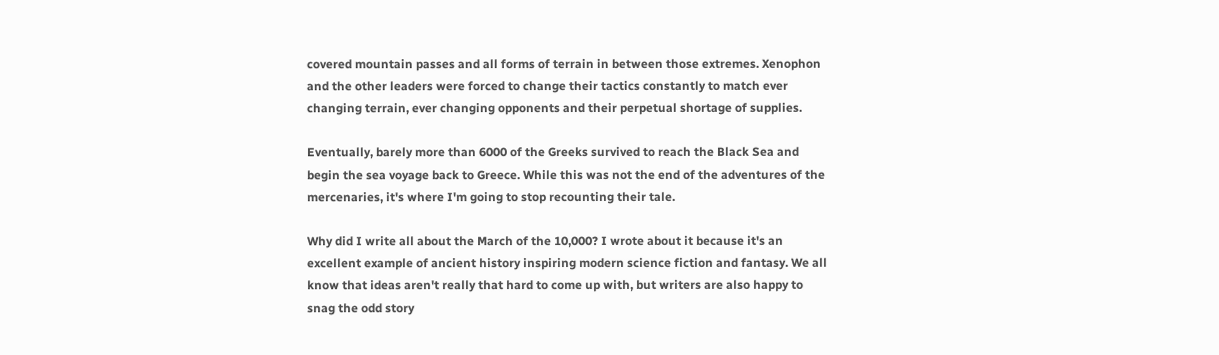covered mountain passes and all forms of terrain in between those extremes. Xenophon and the other leaders were forced to change their tactics constantly to match ever changing terrain, ever changing opponents and their perpetual shortage of supplies.

Eventually, barely more than 6000 of the Greeks survived to reach the Black Sea and begin the sea voyage back to Greece. While this was not the end of the adventures of the mercenaries, it's where I'm going to stop recounting their tale.

Why did I write all about the March of the 10,000? I wrote about it because it's an excellent example of ancient history inspiring modern science fiction and fantasy. We all know that ideas aren't really that hard to come up with, but writers are also happy to snag the odd story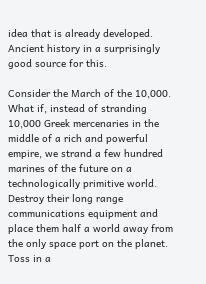idea that is already developed. Ancient history in a surprisingly good source for this.

Consider the March of the 10,000. What if, instead of stranding 10,000 Greek mercenaries in the middle of a rich and powerful empire, we strand a few hundred marines of the future on a technologically primitive world. Destroy their long range communications equipment and place them half a world away from the only space port on the planet. Toss in a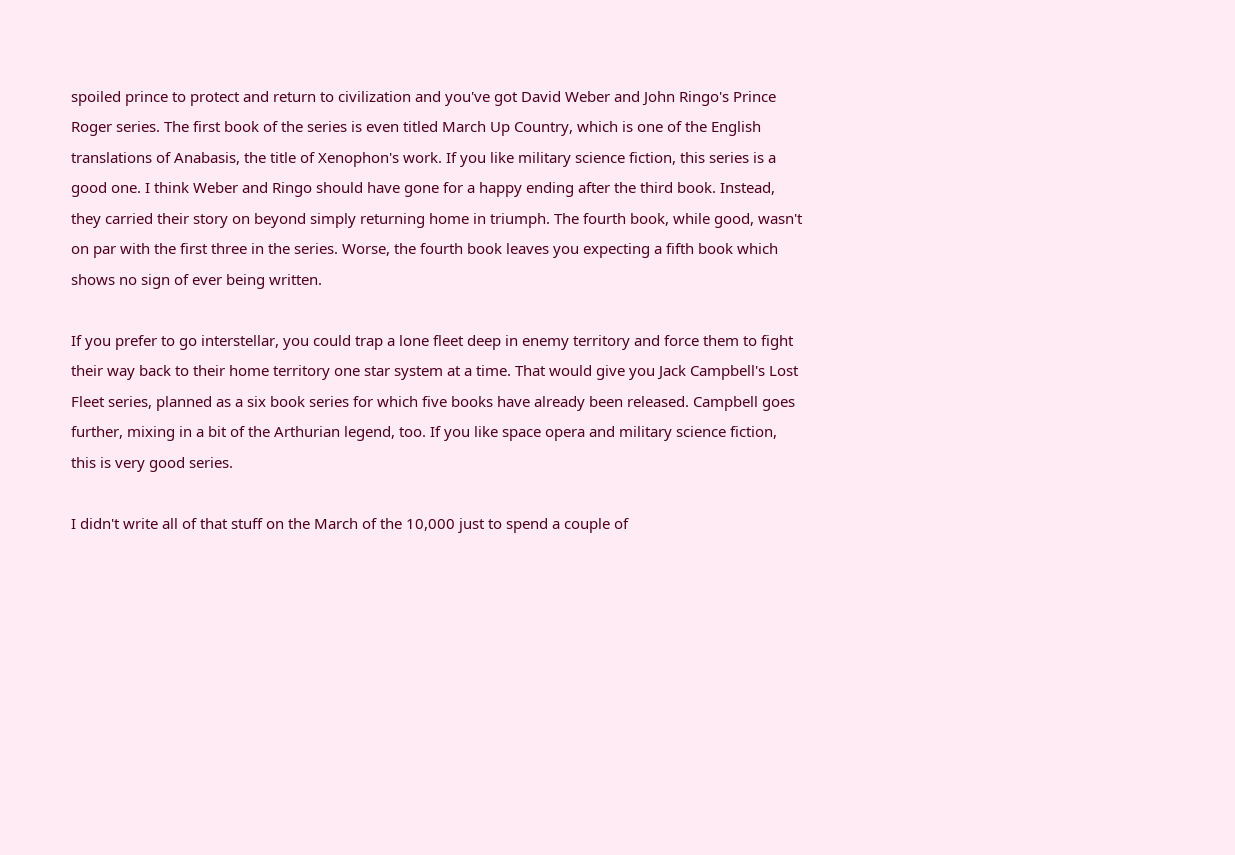spoiled prince to protect and return to civilization and you've got David Weber and John Ringo's Prince Roger series. The first book of the series is even titled March Up Country, which is one of the English translations of Anabasis, the title of Xenophon's work. If you like military science fiction, this series is a good one. I think Weber and Ringo should have gone for a happy ending after the third book. Instead, they carried their story on beyond simply returning home in triumph. The fourth book, while good, wasn't on par with the first three in the series. Worse, the fourth book leaves you expecting a fifth book which shows no sign of ever being written.

If you prefer to go interstellar, you could trap a lone fleet deep in enemy territory and force them to fight their way back to their home territory one star system at a time. That would give you Jack Campbell's Lost Fleet series, planned as a six book series for which five books have already been released. Campbell goes further, mixing in a bit of the Arthurian legend, too. If you like space opera and military science fiction, this is very good series.

I didn't write all of that stuff on the March of the 10,000 just to spend a couple of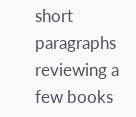short paragraphs reviewing a few books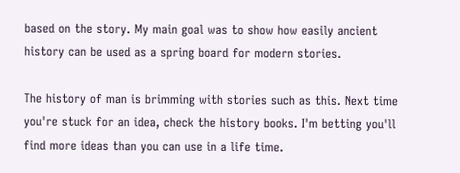based on the story. My main goal was to show how easily ancient history can be used as a spring board for modern stories.

The history of man is brimming with stories such as this. Next time you're stuck for an idea, check the history books. I'm betting you'll find more ideas than you can use in a life time.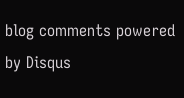blog comments powered by Disqus